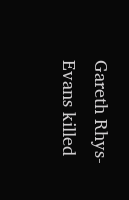Gareth Rhys-Evans killed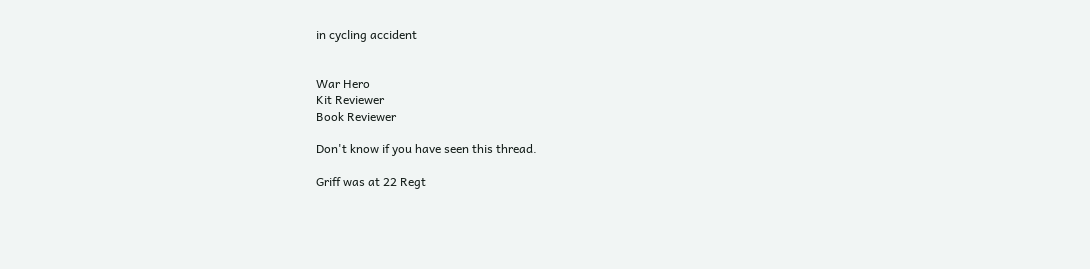in cycling accident


War Hero
Kit Reviewer
Book Reviewer

Don't know if you have seen this thread.

Griff was at 22 Regt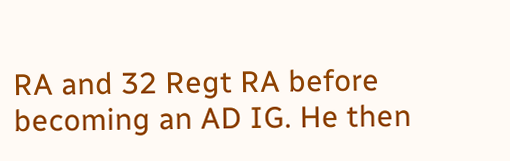RA and 32 Regt RA before becoming an AD IG. He then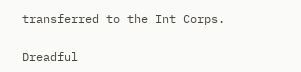transferred to the Int Corps.

Dreadful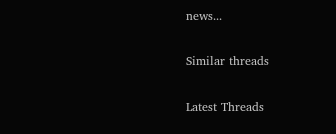news...

Similar threads

Latest Threads